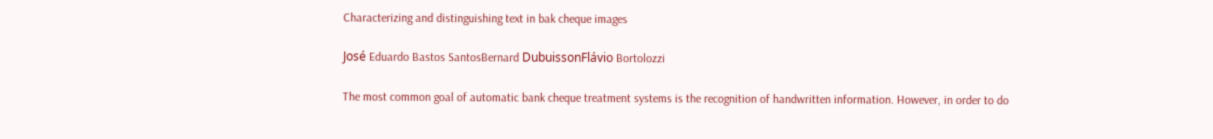Characterizing and distinguishing text in bak cheque images

José Eduardo Bastos SantosBernard DubuissonFlávio Bortolozzi

The most common goal of automatic bank cheque treatment systems is the recognition of handwritten information. However, in order to do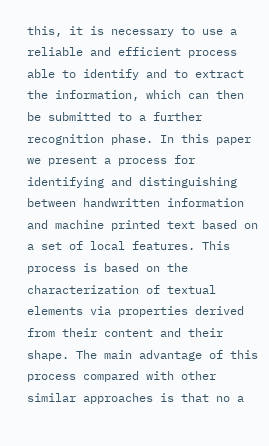this, it is necessary to use a reliable and efficient process able to identify and to extract the information, which can then be submitted to a further recognition phase. In this paper we present a process for identifying and distinguishing between handwritten information and machine printed text based on a set of local features. This process is based on the characterization of textual elements via properties derived from their content and their shape. The main advantage of this process compared with other similar approaches is that no a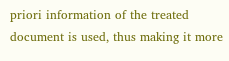priori information of the treated document is used, thus making it more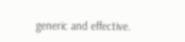generic and effective.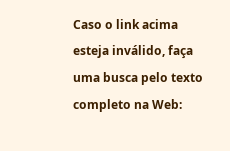Caso o link acima esteja inválido, faça uma busca pelo texto completo na Web: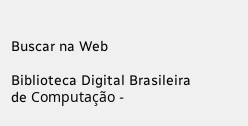Buscar na Web

Biblioteca Digital Brasileira de Computação -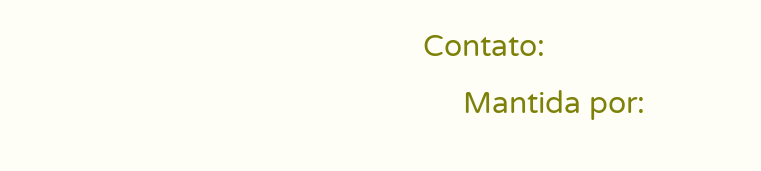Contato:
     Mantida por: